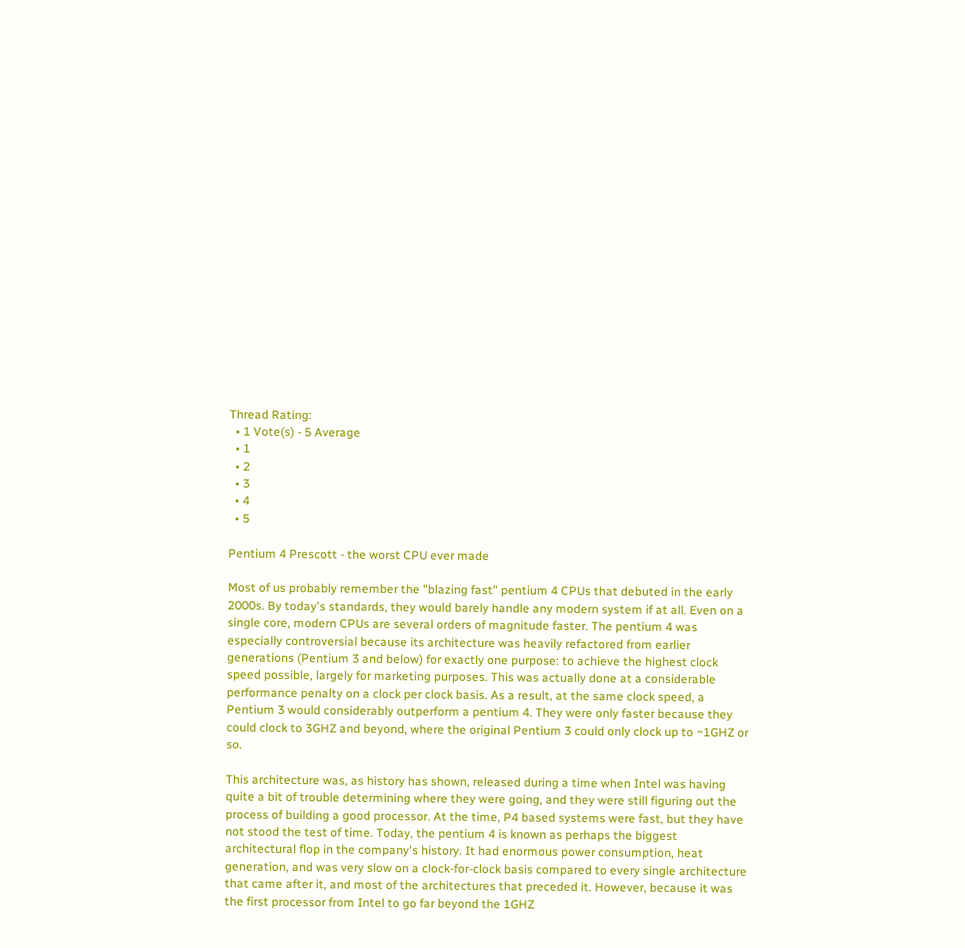Thread Rating:
  • 1 Vote(s) - 5 Average
  • 1
  • 2
  • 3
  • 4
  • 5

Pentium 4 Prescott - the worst CPU ever made

Most of us probably remember the "blazing fast" pentium 4 CPUs that debuted in the early 2000s. By today's standards, they would barely handle any modern system if at all. Even on a single core, modern CPUs are several orders of magnitude faster. The pentium 4 was especially controversial because its architecture was heavily refactored from earlier generations (Pentium 3 and below) for exactly one purpose: to achieve the highest clock speed possible, largely for marketing purposes. This was actually done at a considerable performance penalty on a clock per clock basis. As a result, at the same clock speed, a Pentium 3 would considerably outperform a pentium 4. They were only faster because they could clock to 3GHZ and beyond, where the original Pentium 3 could only clock up to ~1GHZ or so.

This architecture was, as history has shown, released during a time when Intel was having quite a bit of trouble determining where they were going, and they were still figuring out the process of building a good processor. At the time, P4 based systems were fast, but they have not stood the test of time. Today, the pentium 4 is known as perhaps the biggest architectural flop in the company's history. It had enormous power consumption, heat generation, and was very slow on a clock-for-clock basis compared to every single architecture that came after it, and most of the architectures that preceded it. However, because it was the first processor from Intel to go far beyond the 1GHZ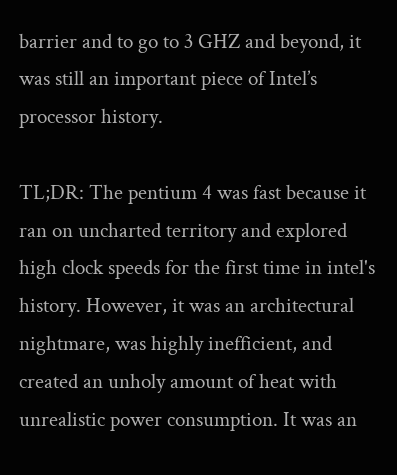barrier and to go to 3 GHZ and beyond, it was still an important piece of Intel’s processor history.

TL;DR: The pentium 4 was fast because it ran on uncharted territory and explored high clock speeds for the first time in intel's history. However, it was an architectural nightmare, was highly inefficient, and created an unholy amount of heat with unrealistic power consumption. It was an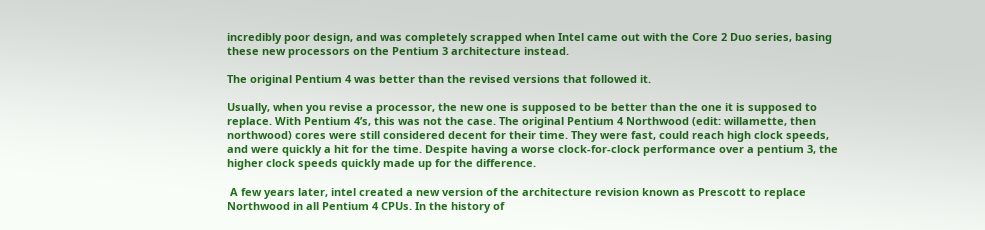incredibly poor design, and was completely scrapped when Intel came out with the Core 2 Duo series, basing these new processors on the Pentium 3 architecture instead.

The original Pentium 4 was better than the revised versions that followed it.

Usually, when you revise a processor, the new one is supposed to be better than the one it is supposed to replace. With Pentium 4’s, this was not the case. The original Pentium 4 Northwood (edit: willamette, then northwood) cores were still considered decent for their time. They were fast, could reach high clock speeds, and were quickly a hit for the time. Despite having a worse clock-for-clock performance over a pentium 3, the higher clock speeds quickly made up for the difference.

 A few years later, intel created a new version of the architecture revision known as Prescott to replace Northwood in all Pentium 4 CPUs. In the history of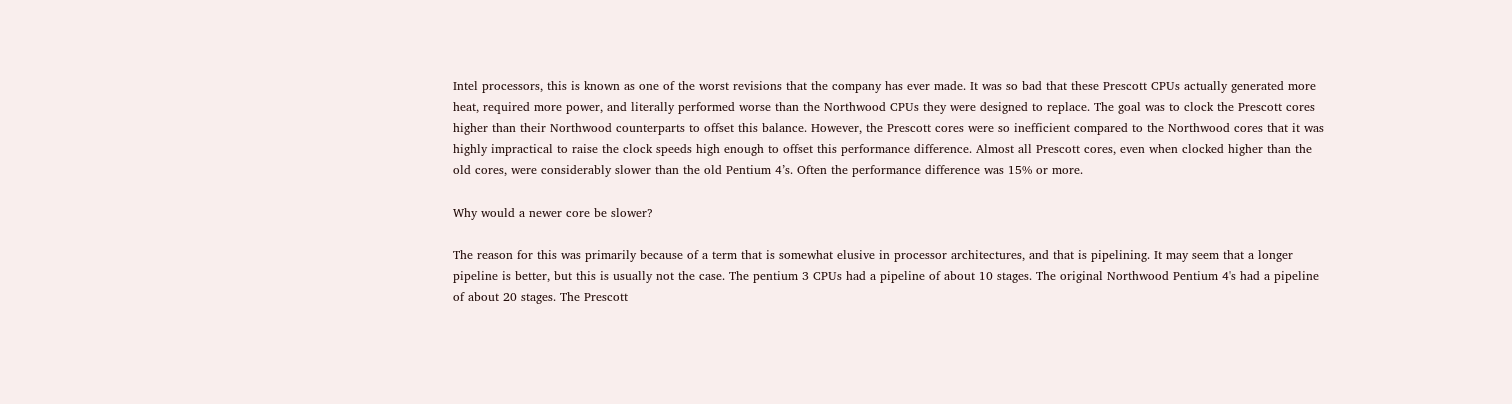Intel processors, this is known as one of the worst revisions that the company has ever made. It was so bad that these Prescott CPUs actually generated more heat, required more power, and literally performed worse than the Northwood CPUs they were designed to replace. The goal was to clock the Prescott cores higher than their Northwood counterparts to offset this balance. However, the Prescott cores were so inefficient compared to the Northwood cores that it was highly impractical to raise the clock speeds high enough to offset this performance difference. Almost all Prescott cores, even when clocked higher than the old cores, were considerably slower than the old Pentium 4’s. Often the performance difference was 15% or more.

Why would a newer core be slower?

The reason for this was primarily because of a term that is somewhat elusive in processor architectures, and that is pipelining. It may seem that a longer pipeline is better, but this is usually not the case. The pentium 3 CPUs had a pipeline of about 10 stages. The original Northwood Pentium 4's had a pipeline of about 20 stages. The Prescott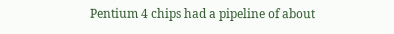Pentium 4 chips had a pipeline of about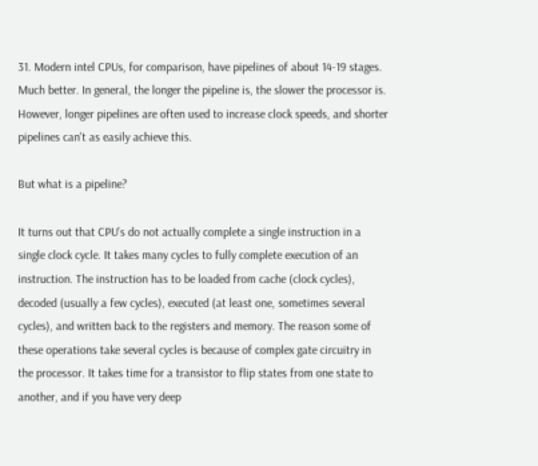31. Modern intel CPUs, for comparison, have pipelines of about 14-19 stages. Much better. In general, the longer the pipeline is, the slower the processor is. However, longer pipelines are often used to increase clock speeds, and shorter pipelines can't as easily achieve this.

But what is a pipeline?

It turns out that CPU’s do not actually complete a single instruction in a single clock cycle. It takes many cycles to fully complete execution of an instruction. The instruction has to be loaded from cache (clock cycles), decoded (usually a few cycles), executed (at least one, sometimes several cycles), and written back to the registers and memory. The reason some of these operations take several cycles is because of complex gate circuitry in the processor. It takes time for a transistor to flip states from one state to another, and if you have very deep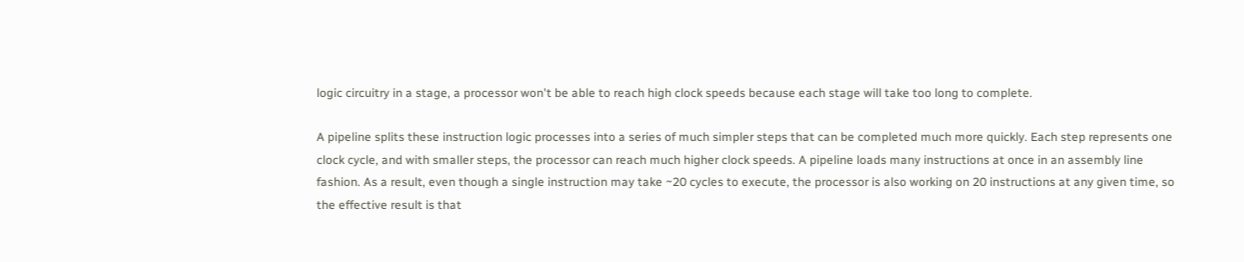logic circuitry in a stage, a processor won't be able to reach high clock speeds because each stage will take too long to complete.

A pipeline splits these instruction logic processes into a series of much simpler steps that can be completed much more quickly. Each step represents one clock cycle, and with smaller steps, the processor can reach much higher clock speeds. A pipeline loads many instructions at once in an assembly line fashion. As a result, even though a single instruction may take ~20 cycles to execute, the processor is also working on 20 instructions at any given time, so the effective result is that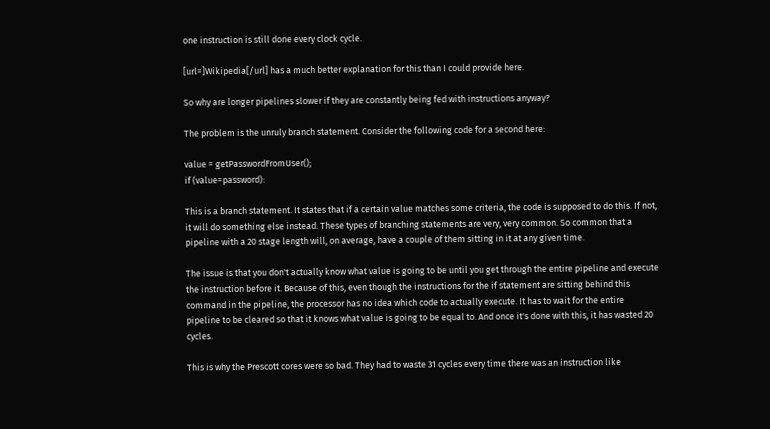one instruction is still done every clock cycle.

[url=]Wikipedia[/url] has a much better explanation for this than I could provide here.

So why are longer pipelines slower if they are constantly being fed with instructions anyway?

The problem is the unruly branch statement. Consider the following code for a second here:

value = getPasswordFromUser();
if (value=password):

This is a branch statement. It states that if a certain value matches some criteria, the code is supposed to do this. If not, it will do something else instead. These types of branching statements are very, very common. So common that a pipeline with a 20 stage length will, on average, have a couple of them sitting in it at any given time.

The issue is that you don't actually know what value is going to be until you get through the entire pipeline and execute the instruction before it. Because of this, even though the instructions for the if statement are sitting behind this command in the pipeline, the processor has no idea which code to actually execute. It has to wait for the entire pipeline to be cleared so that it knows what value is going to be equal to. And once it's done with this, it has wasted 20 cycles.

This is why the Prescott cores were so bad. They had to waste 31 cycles every time there was an instruction like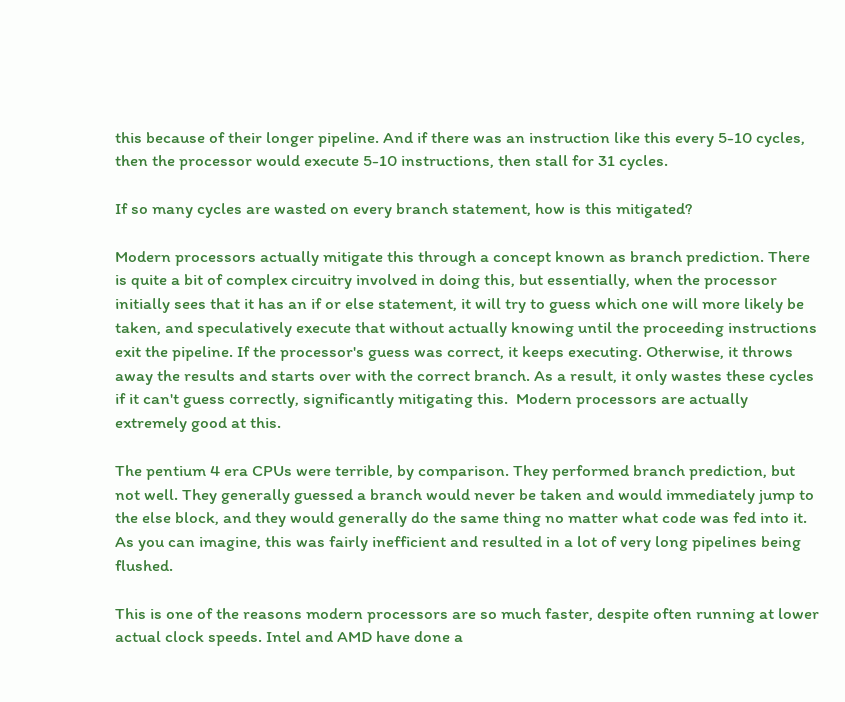this because of their longer pipeline. And if there was an instruction like this every 5-10 cycles, then the processor would execute 5-10 instructions, then stall for 31 cycles.

If so many cycles are wasted on every branch statement, how is this mitigated?

Modern processors actually mitigate this through a concept known as branch prediction. There is quite a bit of complex circuitry involved in doing this, but essentially, when the processor initially sees that it has an if or else statement, it will try to guess which one will more likely be taken, and speculatively execute that without actually knowing until the proceeding instructions exit the pipeline. If the processor's guess was correct, it keeps executing. Otherwise, it throws away the results and starts over with the correct branch. As a result, it only wastes these cycles if it can't guess correctly, significantly mitigating this.  Modern processors are actually extremely good at this.

The pentium 4 era CPUs were terrible, by comparison. They performed branch prediction, but not well. They generally guessed a branch would never be taken and would immediately jump to the else block, and they would generally do the same thing no matter what code was fed into it. As you can imagine, this was fairly inefficient and resulted in a lot of very long pipelines being flushed.

This is one of the reasons modern processors are so much faster, despite often running at lower actual clock speeds. Intel and AMD have done a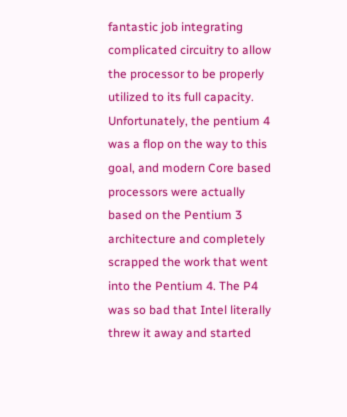fantastic job integrating complicated circuitry to allow the processor to be properly utilized to its full capacity. Unfortunately, the pentium 4 was a flop on the way to this goal, and modern Core based processors were actually based on the Pentium 3 architecture and completely scrapped the work that went into the Pentium 4. The P4 was so bad that Intel literally threw it away and started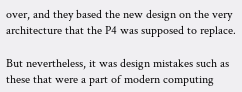over, and they based the new design on the very architecture that the P4 was supposed to replace.

But nevertheless, it was design mistakes such as these that were a part of modern computing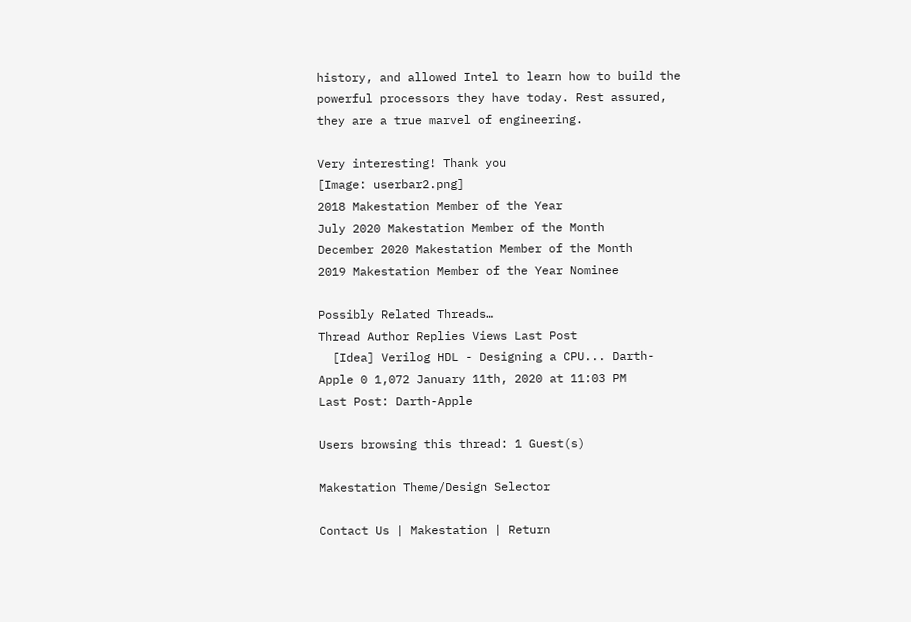history, and allowed Intel to learn how to build the powerful processors they have today. Rest assured, they are a true marvel of engineering.

Very interesting! Thank you
[Image: userbar2.png]
2018 Makestation Member of the Year
July 2020 Makestation Member of the Month
December 2020 Makestation Member of the Month
2019 Makestation Member of the Year Nominee

Possibly Related Threads…
Thread Author Replies Views Last Post
  [Idea] Verilog HDL - Designing a CPU... Darth-Apple 0 1,072 January 11th, 2020 at 11:03 PM
Last Post: Darth-Apple

Users browsing this thread: 1 Guest(s)

Makestation Theme/Design Selector

Contact Us | Makestation | Return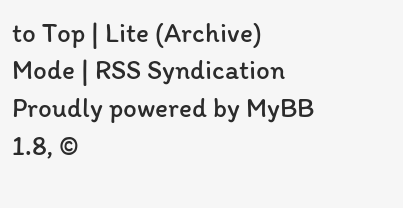to Top | Lite (Archive) Mode | RSS Syndication
Proudly powered by MyBB 1.8, ©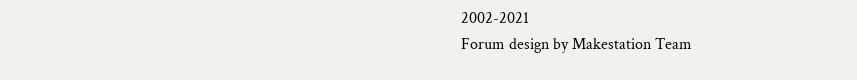2002-2021
Forum design by Makestation Team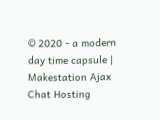© 2020 - a modern day time capsule | Makestation Ajax Chat Hosting